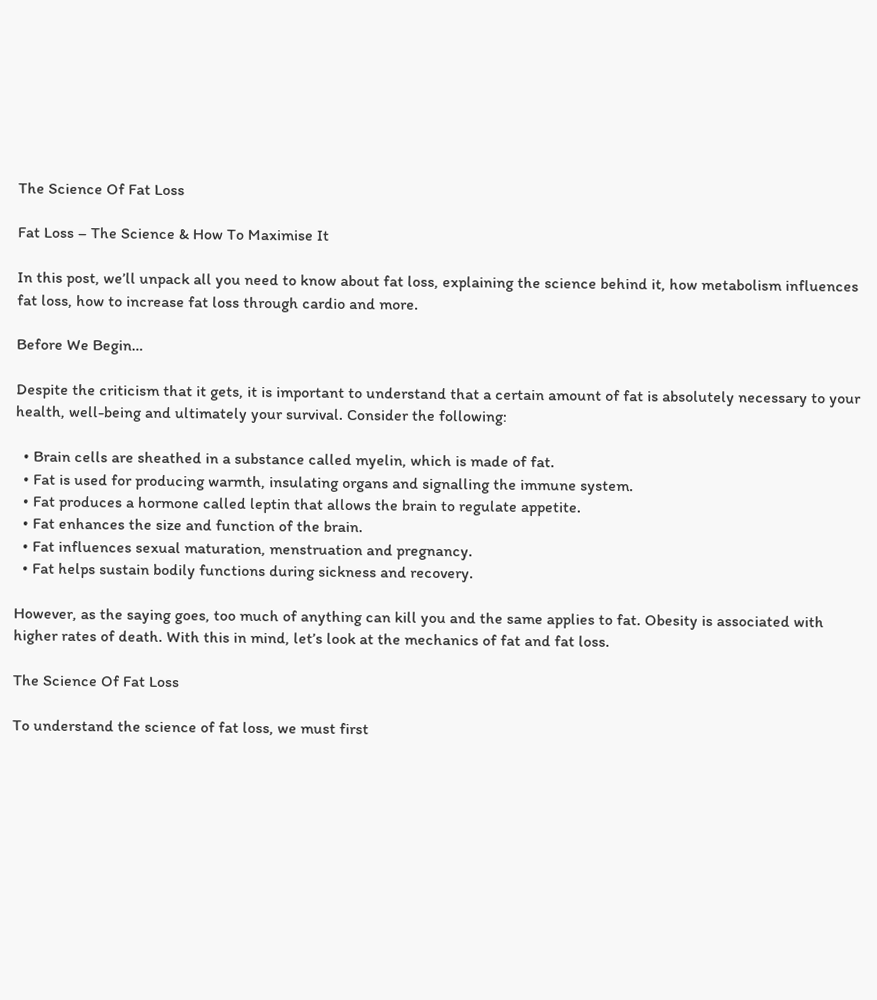The Science Of Fat Loss

Fat Loss – The Science & How To Maximise It

In this post, we’ll unpack all you need to know about fat loss, explaining the science behind it, how metabolism influences fat loss, how to increase fat loss through cardio and more.

Before We Begin…

Despite the criticism that it gets, it is important to understand that a certain amount of fat is absolutely necessary to your health, well-being and ultimately your survival. Consider the following:

  • Brain cells are sheathed in a substance called myelin, which is made of fat.
  • Fat is used for producing warmth, insulating organs and signalling the immune system.
  • Fat produces a hormone called leptin that allows the brain to regulate appetite.
  • Fat enhances the size and function of the brain.
  • Fat influences sexual maturation, menstruation and pregnancy.
  • Fat helps sustain bodily functions during sickness and recovery.

However, as the saying goes, too much of anything can kill you and the same applies to fat. Obesity is associated with higher rates of death. With this in mind, let’s look at the mechanics of fat and fat loss.

The Science Of Fat Loss

To understand the science of fat loss, we must first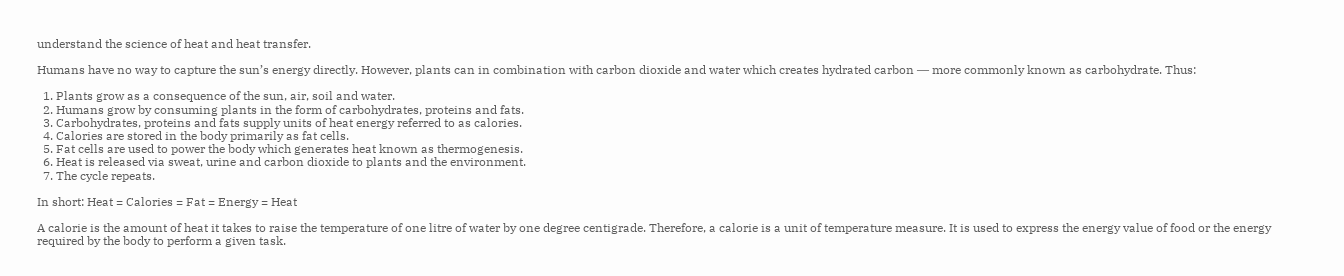understand the science of heat and heat transfer.

Humans have no way to capture the sun’s energy directly. However, plants can in combination with carbon dioxide and water which creates hydrated carbon ― more commonly known as carbohydrate. Thus:

  1. Plants grow as a consequence of the sun, air, soil and water.
  2. Humans grow by consuming plants in the form of carbohydrates, proteins and fats.
  3. Carbohydrates, proteins and fats supply units of heat energy referred to as calories.
  4. Calories are stored in the body primarily as fat cells.
  5. Fat cells are used to power the body which generates heat known as thermogenesis.
  6. Heat is released via sweat, urine and carbon dioxide to plants and the environment.
  7. The cycle repeats.

In short: Heat = Calories = Fat = Energy = Heat

A calorie is the amount of heat it takes to raise the temperature of one litre of water by one degree centigrade. Therefore, a calorie is a unit of temperature measure. It is used to express the energy value of food or the energy required by the body to perform a given task.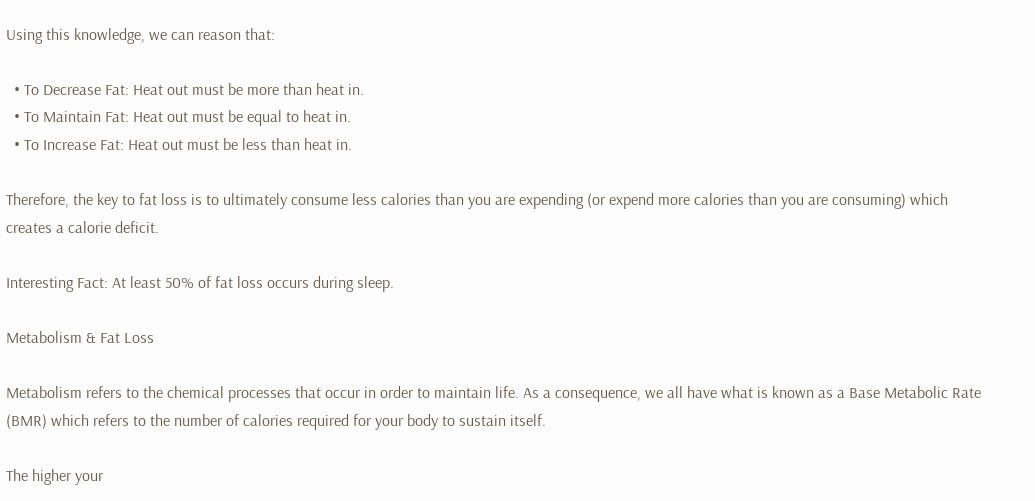Using this knowledge, we can reason that:

  • To Decrease Fat: Heat out must be more than heat in.
  • To Maintain Fat: Heat out must be equal to heat in.
  • To Increase Fat: Heat out must be less than heat in.

Therefore, the key to fat loss is to ultimately consume less calories than you are expending (or expend more calories than you are consuming) which creates a calorie deficit.

Interesting Fact: At least 50% of fat loss occurs during sleep.

Metabolism & Fat Loss

Metabolism refers to the chemical processes that occur in order to maintain life. As a consequence, we all have what is known as a Base Metabolic Rate (BMR) which refers to the number of calories required for your body to sustain itself.

The higher your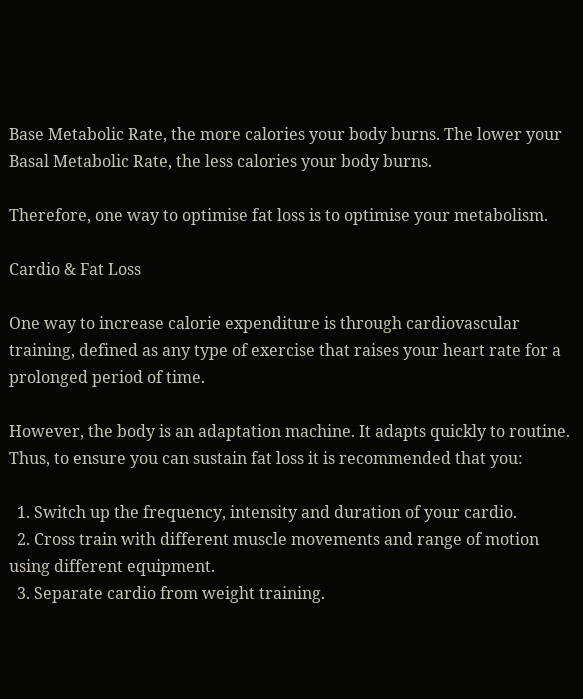Base Metabolic Rate, the more calories your body burns. The lower your Basal Metabolic Rate, the less calories your body burns.

Therefore, one way to optimise fat loss is to optimise your metabolism.

Cardio & Fat Loss

One way to increase calorie expenditure is through cardiovascular training, defined as any type of exercise that raises your heart rate for a prolonged period of time.

However, the body is an adaptation machine. It adapts quickly to routine. Thus, to ensure you can sustain fat loss it is recommended that you:

  1. Switch up the frequency, intensity and duration of your cardio.
  2. Cross train with different muscle movements and range of motion using different equipment.
  3. Separate cardio from weight training.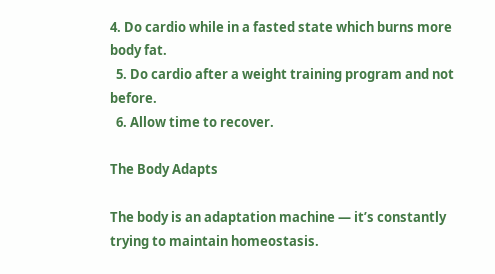4. Do cardio while in a fasted state which burns more body fat.
  5. Do cardio after a weight training program and not before.
  6. Allow time to recover.

The Body Adapts

The body is an adaptation machine ― it’s constantly trying to maintain homeostasis.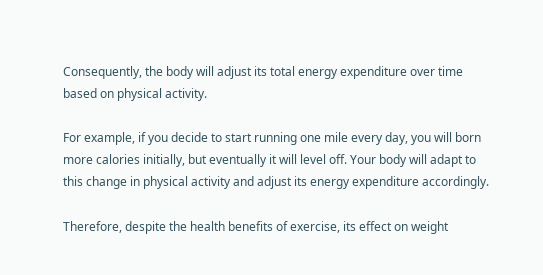Consequently, the body will adjust its total energy expenditure over time based on physical activity.

For example, if you decide to start running one mile every day, you will born more calories initially, but eventually it will level off. Your body will adapt to this change in physical activity and adjust its energy expenditure accordingly.

Therefore, despite the health benefits of exercise, its effect on weight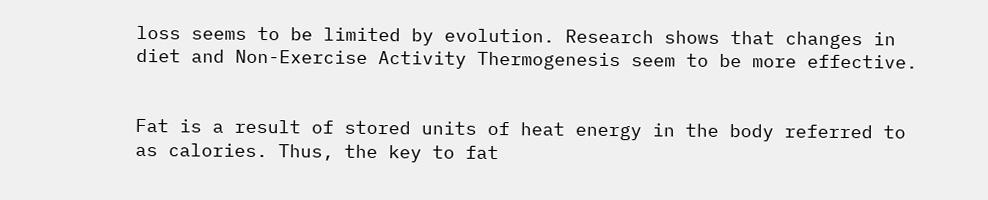loss seems to be limited by evolution. Research shows that changes in diet and Non-Exercise Activity Thermogenesis seem to be more effective.


Fat is a result of stored units of heat energy in the body referred to as calories. Thus, the key to fat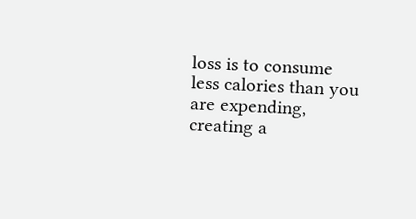loss is to consume less calories than you are expending, creating a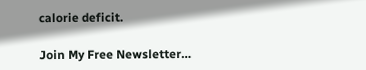calorie deficit.

Join My Free Newsletter…